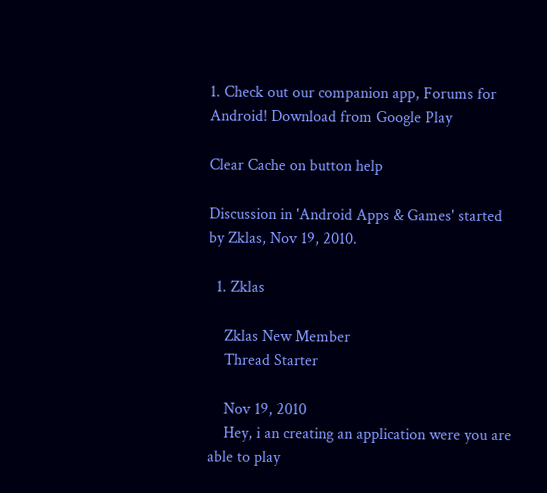1. Check out our companion app, Forums for Android! Download from Google Play

Clear Cache on button help

Discussion in 'Android Apps & Games' started by Zklas, Nov 19, 2010.

  1. Zklas

    Zklas New Member
    Thread Starter

    Nov 19, 2010
    Hey, i an creating an application were you are able to play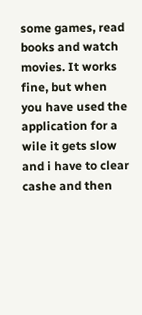some games, read books and watch movies. It works fine, but when you have used the application for a wile it gets slow and i have to clear cashe and then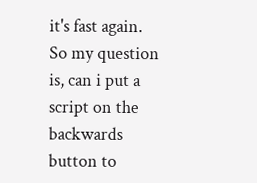it's fast again. So my question is, can i put a script on the backwards button to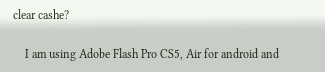clear cashe?

    I am using Adobe Flash Pro CS5, Air for android and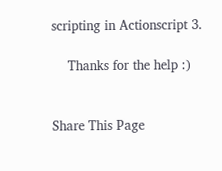scripting in Actionscript 3.

    Thanks for the help :)


Share This Page